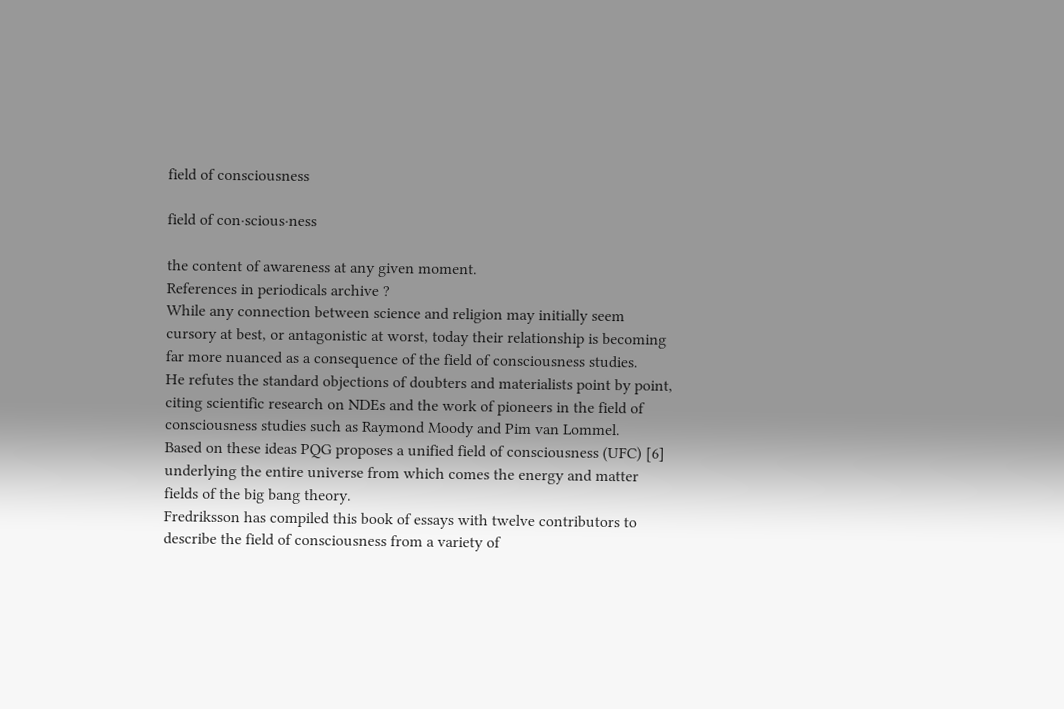field of consciousness

field of con·scious·ness

the content of awareness at any given moment.
References in periodicals archive ?
While any connection between science and religion may initially seem cursory at best, or antagonistic at worst, today their relationship is becoming far more nuanced as a consequence of the field of consciousness studies.
He refutes the standard objections of doubters and materialists point by point, citing scientific research on NDEs and the work of pioneers in the field of consciousness studies such as Raymond Moody and Pim van Lommel.
Based on these ideas PQG proposes a unified field of consciousness (UFC) [6] underlying the entire universe from which comes the energy and matter fields of the big bang theory.
Fredriksson has compiled this book of essays with twelve contributors to describe the field of consciousness from a variety of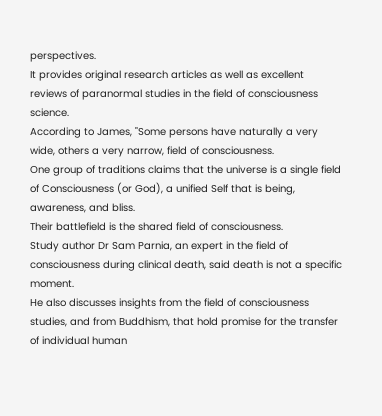perspectives.
It provides original research articles as well as excellent reviews of paranormal studies in the field of consciousness science.
According to James, "Some persons have naturally a very wide, others a very narrow, field of consciousness.
One group of traditions claims that the universe is a single field of Consciousness (or God), a unified Self that is being, awareness, and bliss.
Their battlefield is the shared field of consciousness.
Study author Dr Sam Parnia, an expert in the field of consciousness during clinical death, said death is not a specific moment.
He also discusses insights from the field of consciousness studies, and from Buddhism, that hold promise for the transfer of individual human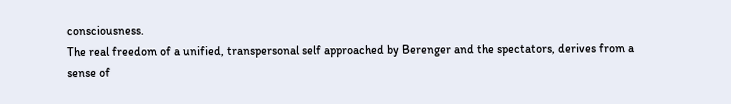consciousness.
The real freedom of a unified, transpersonal self approached by Berenger and the spectators, derives from a sense of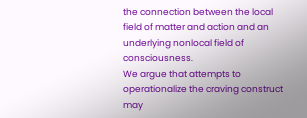the connection between the local field of matter and action and an underlying nonlocal field of consciousness.
We argue that attempts to operationalize the craving construct may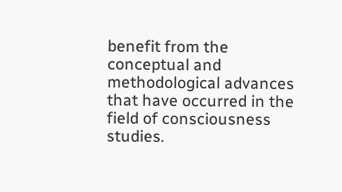benefit from the conceptual and methodological advances that have occurred in the field of consciousness studies.